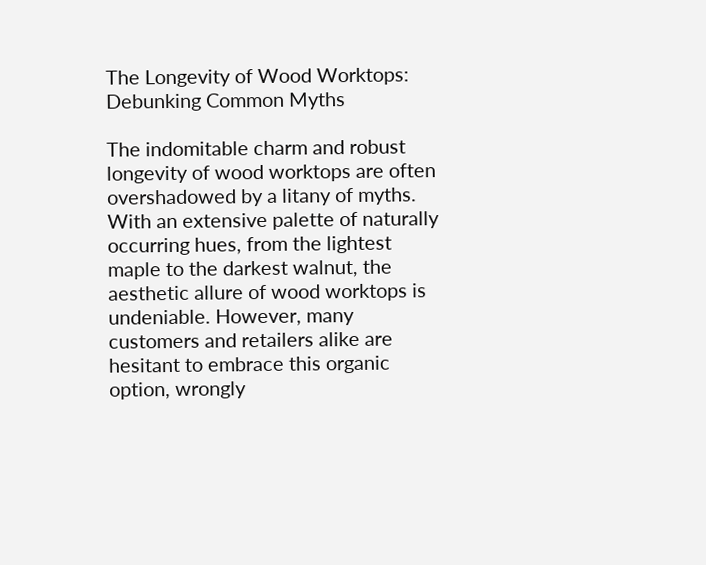The Longevity of Wood Worktops: Debunking Common Myths

The indomitable charm and robust longevity of wood worktops are often overshadowed by a litany of myths. With an extensive palette of naturally occurring hues, from the lightest maple to the darkest walnut, the aesthetic allure of wood worktops is undeniable. However, many customers and retailers alike are hesitant to embrace this organic option, wrongly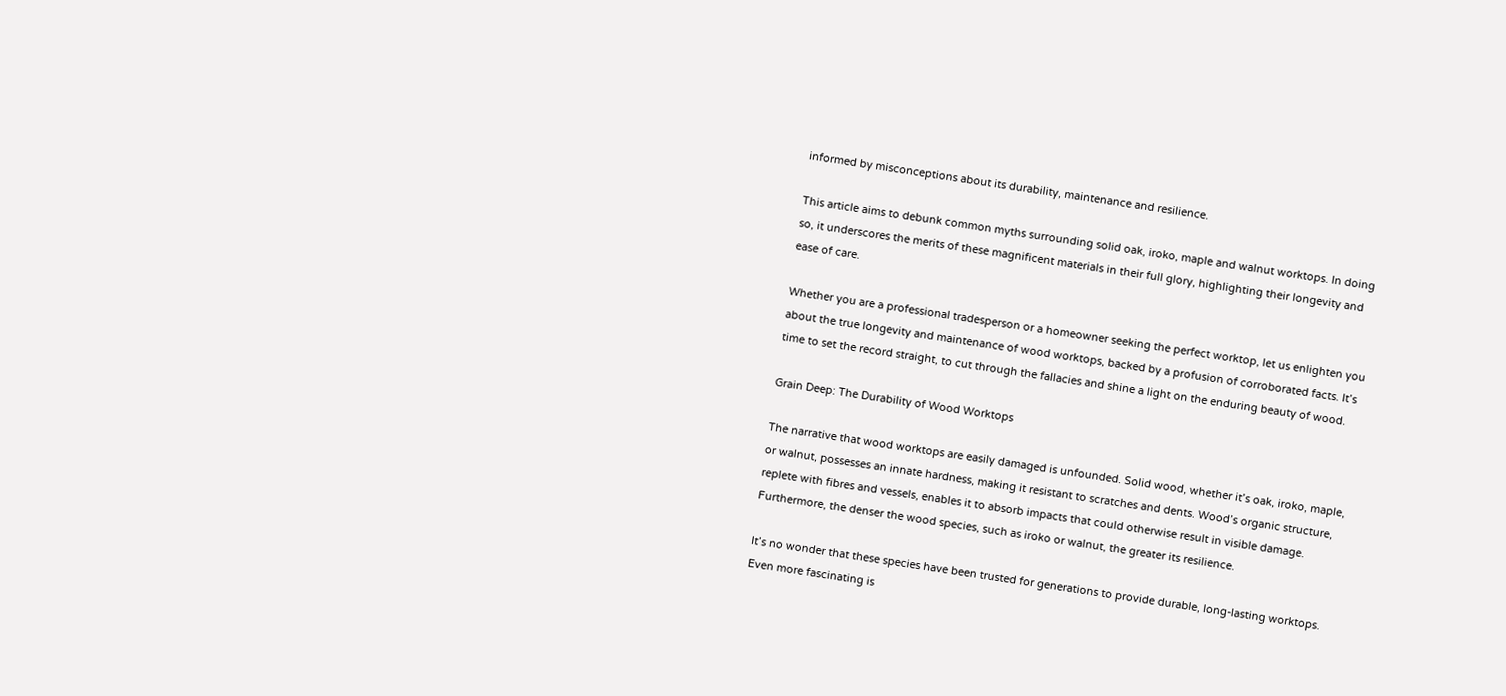informed by misconceptions about its durability, maintenance and resilience.

This article aims to debunk common myths surrounding solid oak, iroko, maple and walnut worktops. In doing so, it underscores the merits of these magnificent materials in their full glory, highlighting their longevity and ease of care.

Whether you are a professional tradesperson or a homeowner seeking the perfect worktop, let us enlighten you about the true longevity and maintenance of wood worktops, backed by a profusion of corroborated facts. It’s time to set the record straight, to cut through the fallacies and shine a light on the enduring beauty of wood.

Grain Deep: The Durability of Wood Worktops

The narrative that wood worktops are easily damaged is unfounded. Solid wood, whether it’s oak, iroko, maple, or walnut, possesses an innate hardness, making it resistant to scratches and dents. Wood’s organic structure, replete with fibres and vessels, enables it to absorb impacts that could otherwise result in visible damage. Furthermore, the denser the wood species, such as iroko or walnut, the greater its resilience.

It’s no wonder that these species have been trusted for generations to provide durable, long-lasting worktops. Even more fascinating is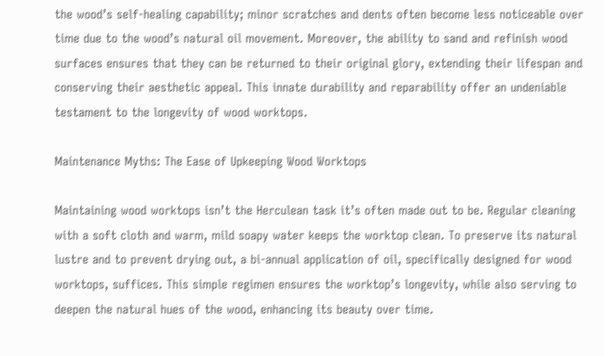the wood’s self-healing capability; minor scratches and dents often become less noticeable over time due to the wood’s natural oil movement. Moreover, the ability to sand and refinish wood surfaces ensures that they can be returned to their original glory, extending their lifespan and conserving their aesthetic appeal. This innate durability and reparability offer an undeniable testament to the longevity of wood worktops.

Maintenance Myths: The Ease of Upkeeping Wood Worktops

Maintaining wood worktops isn’t the Herculean task it’s often made out to be. Regular cleaning with a soft cloth and warm, mild soapy water keeps the worktop clean. To preserve its natural lustre and to prevent drying out, a bi-annual application of oil, specifically designed for wood worktops, suffices. This simple regimen ensures the worktop’s longevity, while also serving to deepen the natural hues of the wood, enhancing its beauty over time.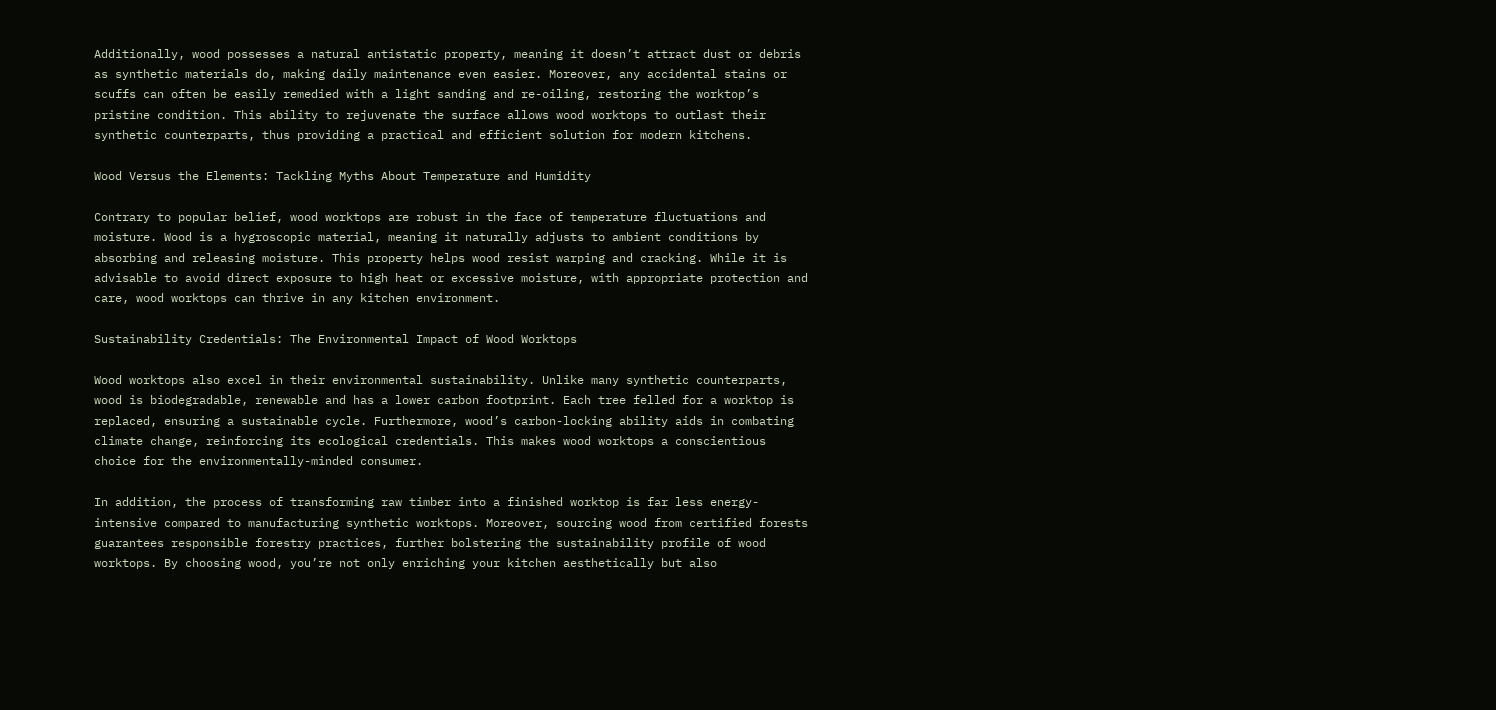Additionally, wood possesses a natural antistatic property, meaning it doesn’t attract dust or debris as synthetic materials do, making daily maintenance even easier. Moreover, any accidental stains or scuffs can often be easily remedied with a light sanding and re-oiling, restoring the worktop’s pristine condition. This ability to rejuvenate the surface allows wood worktops to outlast their synthetic counterparts, thus providing a practical and efficient solution for modern kitchens.

Wood Versus the Elements: Tackling Myths About Temperature and Humidity

Contrary to popular belief, wood worktops are robust in the face of temperature fluctuations and moisture. Wood is a hygroscopic material, meaning it naturally adjusts to ambient conditions by absorbing and releasing moisture. This property helps wood resist warping and cracking. While it is advisable to avoid direct exposure to high heat or excessive moisture, with appropriate protection and care, wood worktops can thrive in any kitchen environment.

Sustainability Credentials: The Environmental Impact of Wood Worktops

Wood worktops also excel in their environmental sustainability. Unlike many synthetic counterparts, wood is biodegradable, renewable and has a lower carbon footprint. Each tree felled for a worktop is replaced, ensuring a sustainable cycle. Furthermore, wood’s carbon-locking ability aids in combating climate change, reinforcing its ecological credentials. This makes wood worktops a conscientious choice for the environmentally-minded consumer.

In addition, the process of transforming raw timber into a finished worktop is far less energy-intensive compared to manufacturing synthetic worktops. Moreover, sourcing wood from certified forests guarantees responsible forestry practices, further bolstering the sustainability profile of wood worktops. By choosing wood, you’re not only enriching your kitchen aesthetically but also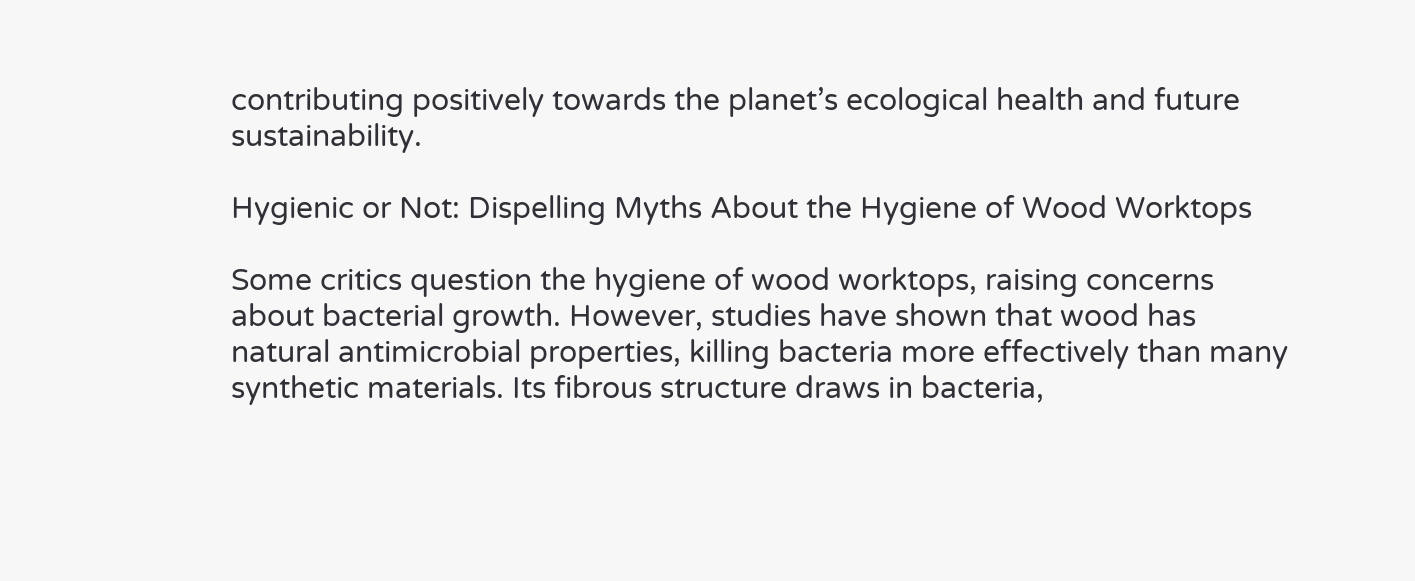contributing positively towards the planet’s ecological health and future sustainability.

Hygienic or Not: Dispelling Myths About the Hygiene of Wood Worktops

Some critics question the hygiene of wood worktops, raising concerns about bacterial growth. However, studies have shown that wood has natural antimicrobial properties, killing bacteria more effectively than many synthetic materials. Its fibrous structure draws in bacteria,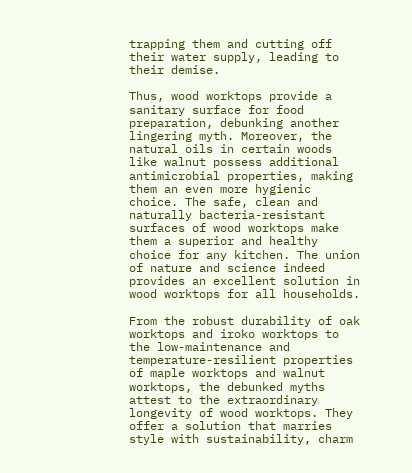trapping them and cutting off their water supply, leading to their demise.

Thus, wood worktops provide a sanitary surface for food preparation, debunking another lingering myth. Moreover, the natural oils in certain woods like walnut possess additional antimicrobial properties, making them an even more hygienic choice. The safe, clean and naturally bacteria-resistant surfaces of wood worktops make them a superior and healthy choice for any kitchen. The union of nature and science indeed provides an excellent solution in wood worktops for all households.

From the robust durability of oak worktops and iroko worktops to the low-maintenance and temperature-resilient properties of maple worktops and walnut worktops, the debunked myths attest to the extraordinary longevity of wood worktops. They offer a solution that marries style with sustainability, charm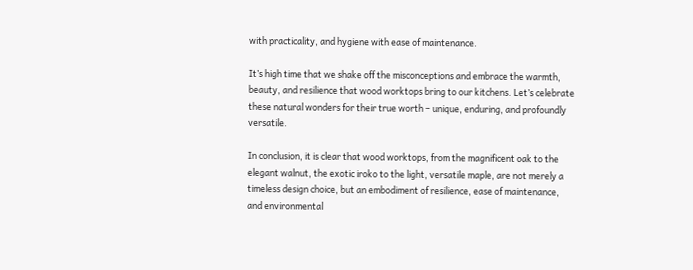with practicality, and hygiene with ease of maintenance.

It’s high time that we shake off the misconceptions and embrace the warmth, beauty, and resilience that wood worktops bring to our kitchens. Let’s celebrate these natural wonders for their true worth – unique, enduring, and profoundly versatile.

In conclusion, it is clear that wood worktops, from the magnificent oak to the elegant walnut, the exotic iroko to the light, versatile maple, are not merely a timeless design choice, but an embodiment of resilience, ease of maintenance, and environmental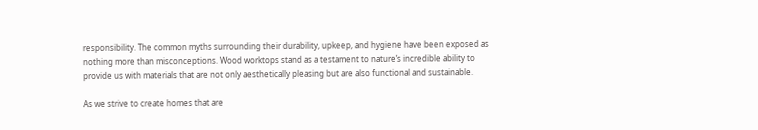responsibility. The common myths surrounding their durability, upkeep, and hygiene have been exposed as nothing more than misconceptions. Wood worktops stand as a testament to nature’s incredible ability to provide us with materials that are not only aesthetically pleasing but are also functional and sustainable.

As we strive to create homes that are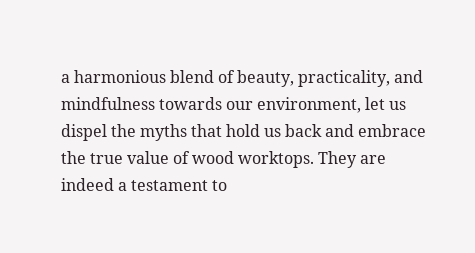a harmonious blend of beauty, practicality, and mindfulness towards our environment, let us dispel the myths that hold us back and embrace the true value of wood worktops. They are indeed a testament to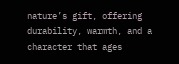nature’s gift, offering durability, warmth, and a character that ages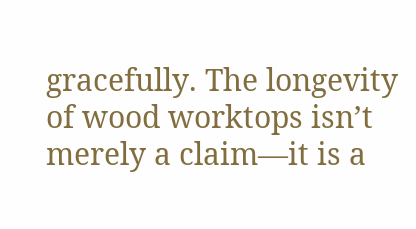gracefully. The longevity of wood worktops isn’t merely a claim—it is a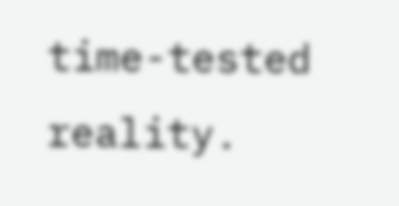time-tested reality.